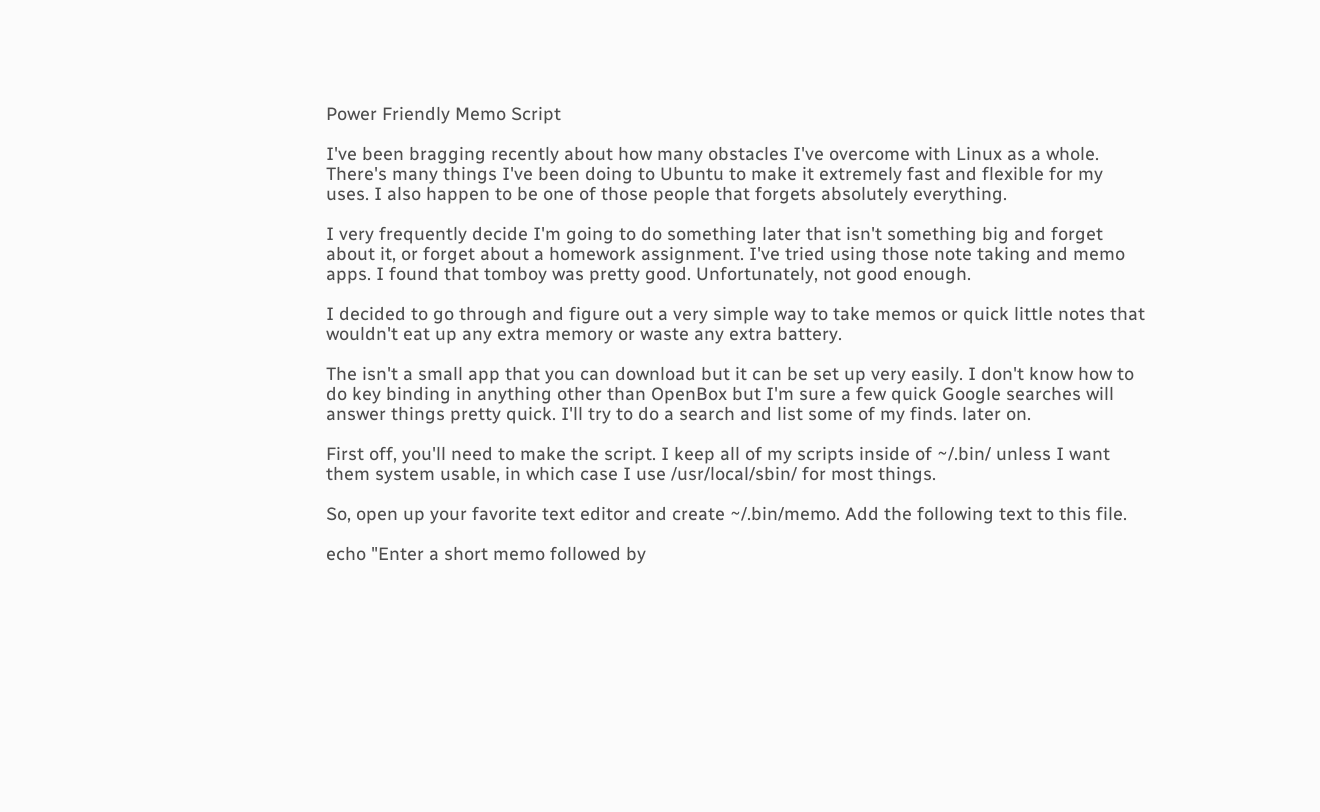Power Friendly Memo Script

I've been bragging recently about how many obstacles I've overcome with Linux as a whole. There's many things I've been doing to Ubuntu to make it extremely fast and flexible for my uses. I also happen to be one of those people that forgets absolutely everything.

I very frequently decide I'm going to do something later that isn't something big and forget about it, or forget about a homework assignment. I've tried using those note taking and memo apps. I found that tomboy was pretty good. Unfortunately, not good enough.

I decided to go through and figure out a very simple way to take memos or quick little notes that wouldn't eat up any extra memory or waste any extra battery.

The isn't a small app that you can download but it can be set up very easily. I don't know how to do key binding in anything other than OpenBox but I'm sure a few quick Google searches will answer things pretty quick. I'll try to do a search and list some of my finds. later on.

First off, you'll need to make the script. I keep all of my scripts inside of ~/.bin/ unless I want them system usable, in which case I use /usr/local/sbin/ for most things.

So, open up your favorite text editor and create ~/.bin/memo. Add the following text to this file.

echo "Enter a short memo followed by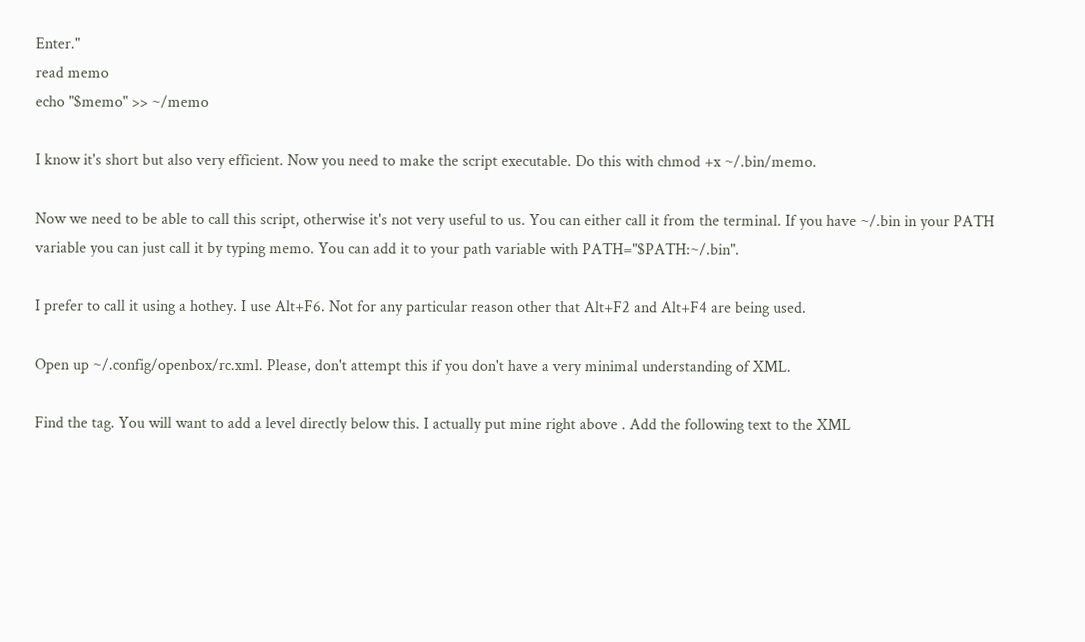Enter."
read memo
echo "$memo" >> ~/memo

I know it's short but also very efficient. Now you need to make the script executable. Do this with chmod +x ~/.bin/memo.

Now we need to be able to call this script, otherwise it's not very useful to us. You can either call it from the terminal. If you have ~/.bin in your PATH variable you can just call it by typing memo. You can add it to your path variable with PATH="$PATH:~/.bin".

I prefer to call it using a hothey. I use Alt+F6. Not for any particular reason other that Alt+F2 and Alt+F4 are being used.

Open up ~/.config/openbox/rc.xml. Please, don't attempt this if you don't have a very minimal understanding of XML.

Find the tag. You will want to add a level directly below this. I actually put mine right above . Add the following text to the XML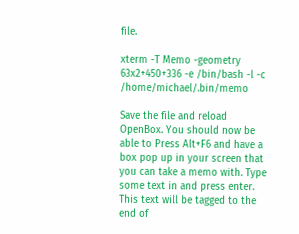file.

xterm -T Memo -geometry 63x2+450+336 -e /bin/bash -l -c /home/michael/.bin/memo

Save the file and reload OpenBox. You should now be able to Press Alt+F6 and have a box pop up in your screen that you can take a memo with. Type some text in and press enter. This text will be tagged to the end of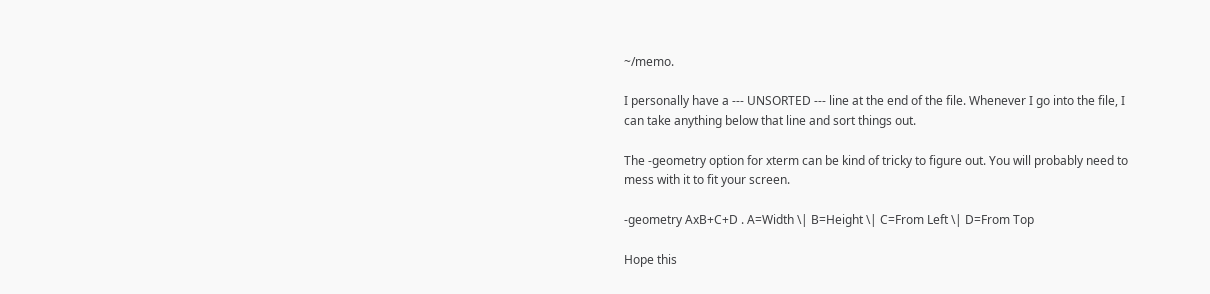~/memo.

I personally have a --- UNSORTED --- line at the end of the file. Whenever I go into the file, I can take anything below that line and sort things out.

The -geometry option for xterm can be kind of tricky to figure out. You will probably need to mess with it to fit your screen.

-geometry AxB+C+D . A=Width \| B=Height \| C=From Left \| D=From Top

Hope this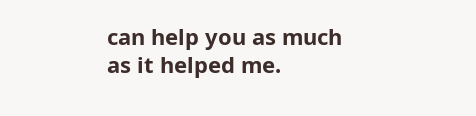can help you as much as it helped me.